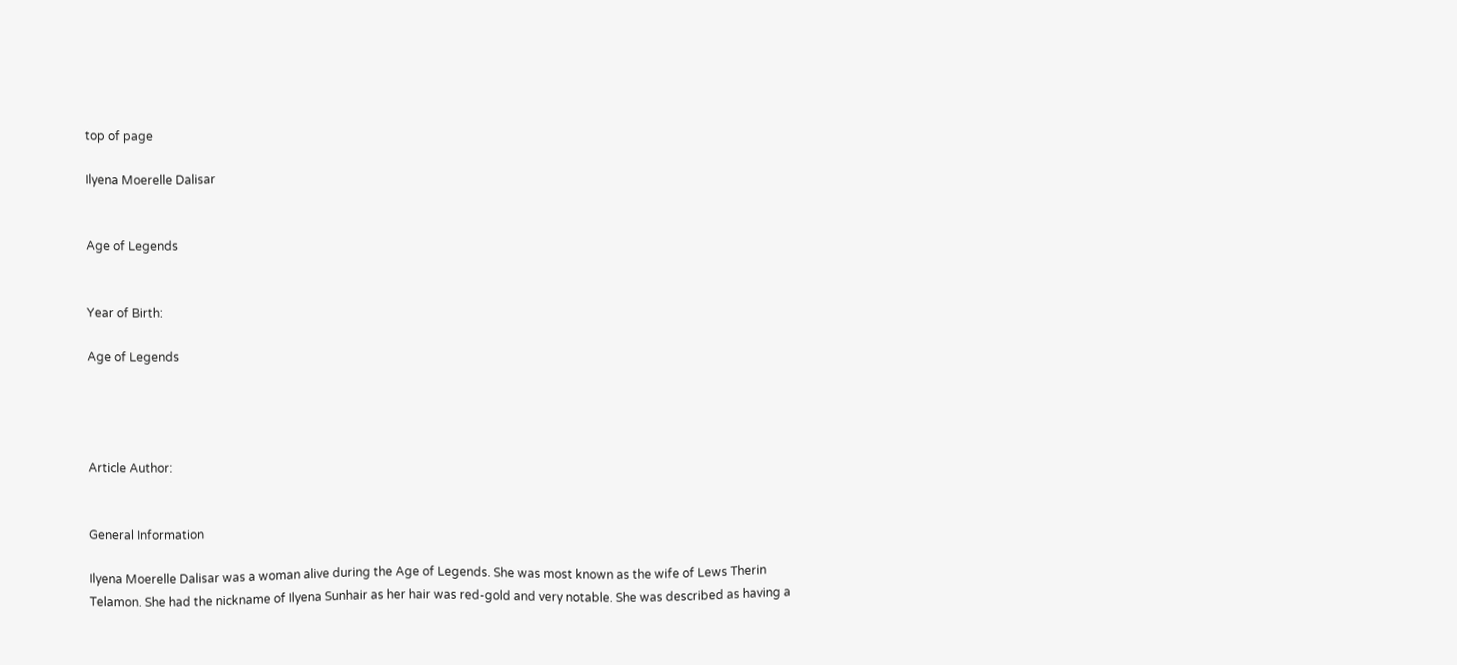top of page

Ilyena Moerelle Dalisar


Age of Legends


Year of Birth:

Age of Legends




Article Author:


General Information

Ilyena Moerelle Dalisar was a woman alive during the Age of Legends. She was most known as the wife of Lews Therin Telamon. She had the nickname of Ilyena Sunhair as her hair was red-gold and very notable. She was described as having a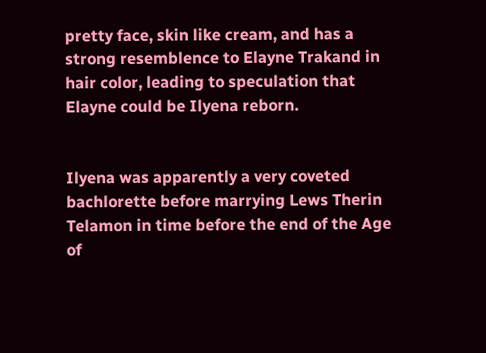pretty face, skin like cream, and has a strong resemblence to Elayne Trakand in hair color, leading to speculation that Elayne could be Ilyena reborn.


Ilyena was apparently a very coveted bachlorette before marrying Lews Therin Telamon in time before the end of the Age of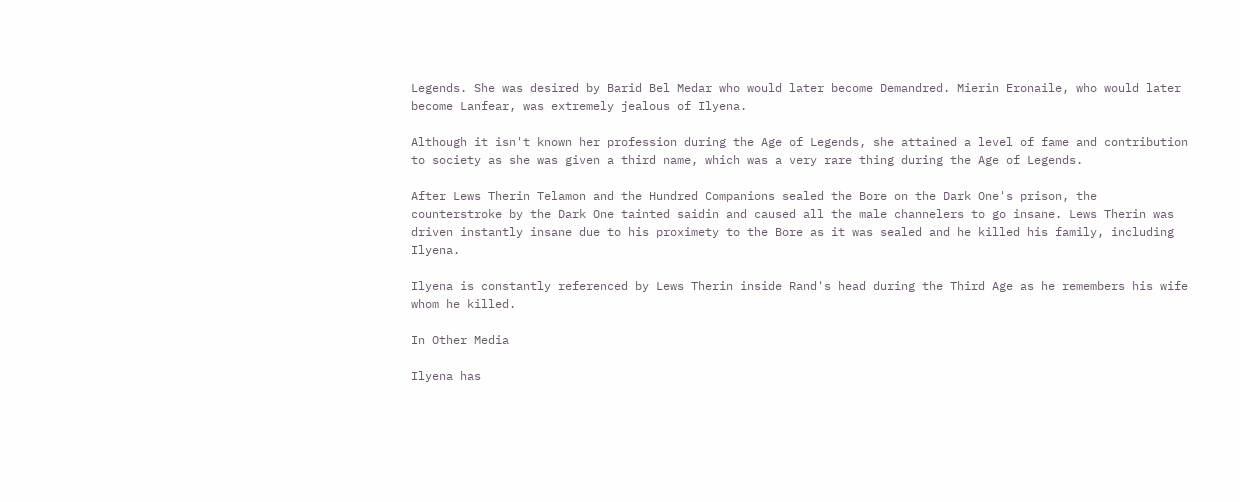Legends. She was desired by Barid Bel Medar who would later become Demandred. Mierin Eronaile, who would later become Lanfear, was extremely jealous of Ilyena.

Although it isn't known her profession during the Age of Legends, she attained a level of fame and contribution to society as she was given a third name, which was a very rare thing during the Age of Legends.

After Lews Therin Telamon and the Hundred Companions sealed the Bore on the Dark One's prison, the counterstroke by the Dark One tainted saidin and caused all the male channelers to go insane. Lews Therin was driven instantly insane due to his proximety to the Bore as it was sealed and he killed his family, including Ilyena.

Ilyena is constantly referenced by Lews Therin inside Rand's head during the Third Age as he remembers his wife whom he killed.

In Other Media

Ilyena has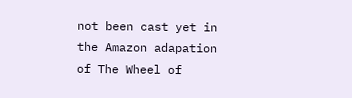not been cast yet in the Amazon adapation of The Wheel of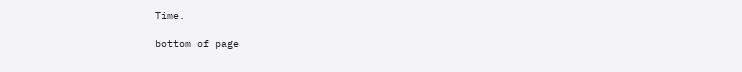Time.

bottom of page